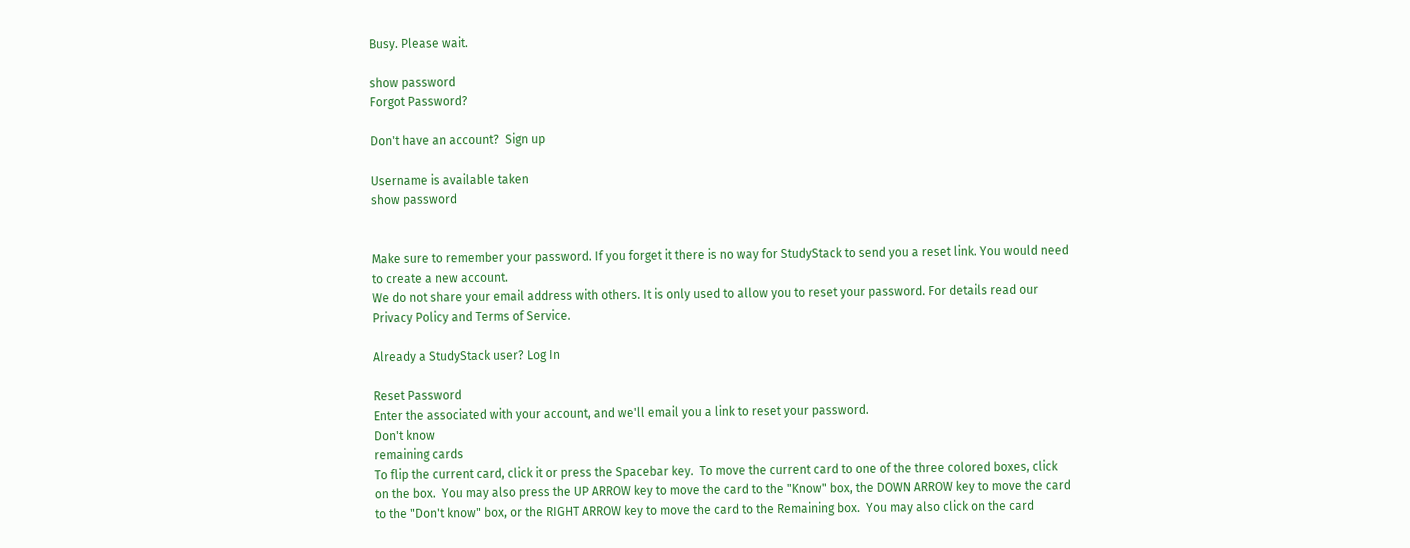Busy. Please wait.

show password
Forgot Password?

Don't have an account?  Sign up

Username is available taken
show password


Make sure to remember your password. If you forget it there is no way for StudyStack to send you a reset link. You would need to create a new account.
We do not share your email address with others. It is only used to allow you to reset your password. For details read our Privacy Policy and Terms of Service.

Already a StudyStack user? Log In

Reset Password
Enter the associated with your account, and we'll email you a link to reset your password.
Don't know
remaining cards
To flip the current card, click it or press the Spacebar key.  To move the current card to one of the three colored boxes, click on the box.  You may also press the UP ARROW key to move the card to the "Know" box, the DOWN ARROW key to move the card to the "Don't know" box, or the RIGHT ARROW key to move the card to the Remaining box.  You may also click on the card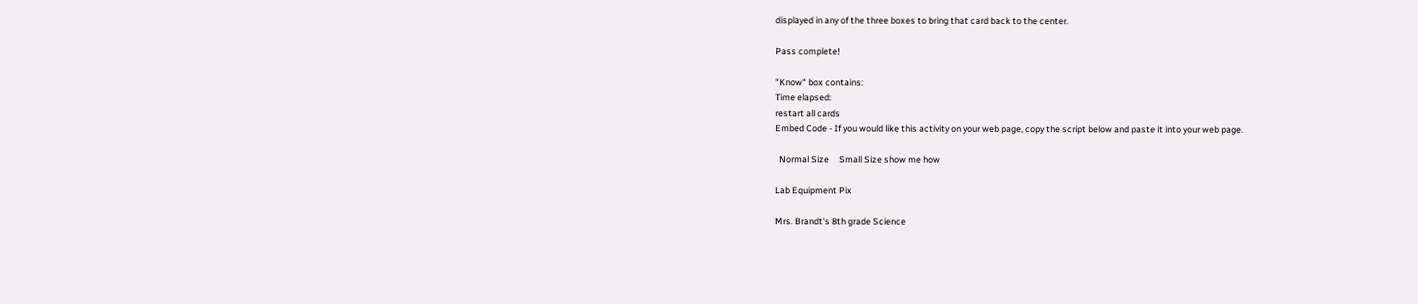displayed in any of the three boxes to bring that card back to the center.

Pass complete!

"Know" box contains:
Time elapsed:
restart all cards
Embed Code - If you would like this activity on your web page, copy the script below and paste it into your web page.

  Normal Size     Small Size show me how

Lab Equipment Pix

Mrs. Brandt's 8th grade Science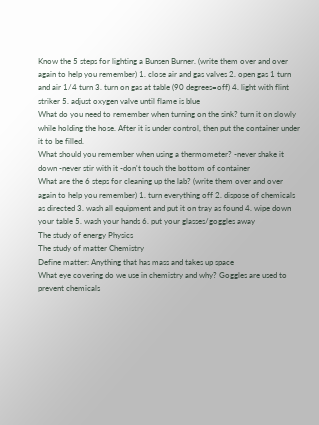Know the 5 steps for lighting a Bunsen Burner. (write them over and over again to help you remember) 1. close air and gas valves 2. open gas 1 turn and air 1/4 turn 3. turn on gas at table (90 degrees=off) 4. light with flint striker 5. adjust oxygen valve until flame is blue
What do you need to remember when turning on the sink? turn it on slowly while holding the hose. After it is under control, then put the container under it to be filled.
What should you remember when using a thermometer? -never shake it down -never stir with it -don't touch the bottom of container
What are the 6 steps for cleaning up the lab? (write them over and over again to help you remember) 1. turn everything off 2. dispose of chemicals as directed 3. wash all equipment and put it on tray as found 4. wipe down your table 5. wash your hands 6. put your glasses/goggles away
The study of energy Physics
The study of matter Chemistry
Define matter: Anything that has mass and takes up space
What eye covering do we use in chemistry and why? Goggles are used to prevent chemicals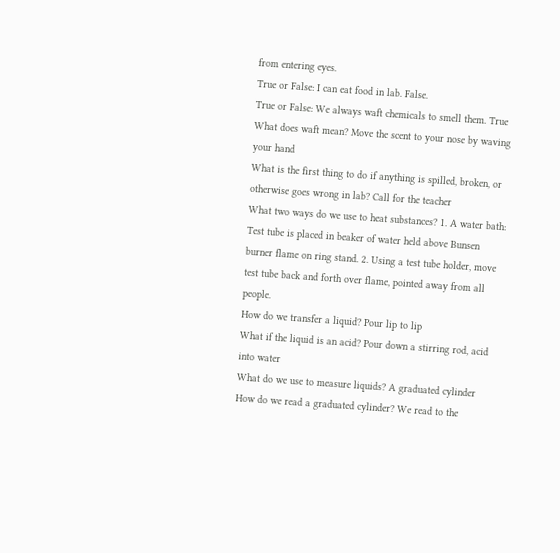from entering eyes.
True or False: I can eat food in lab. False.
True or False: We always waft chemicals to smell them. True
What does waft mean? Move the scent to your nose by waving your hand
What is the first thing to do if anything is spilled, broken, or otherwise goes wrong in lab? Call for the teacher
What two ways do we use to heat substances? 1. A water bath: Test tube is placed in beaker of water held above Bunsen burner flame on ring stand. 2. Using a test tube holder, move test tube back and forth over flame, pointed away from all people.
How do we transfer a liquid? Pour lip to lip
What if the liquid is an acid? Pour down a stirring rod, acid into water
What do we use to measure liquids? A graduated cylinder
How do we read a graduated cylinder? We read to the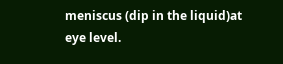meniscus (dip in the liquid)at eye level.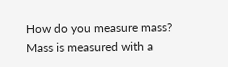How do you measure mass? Mass is measured with a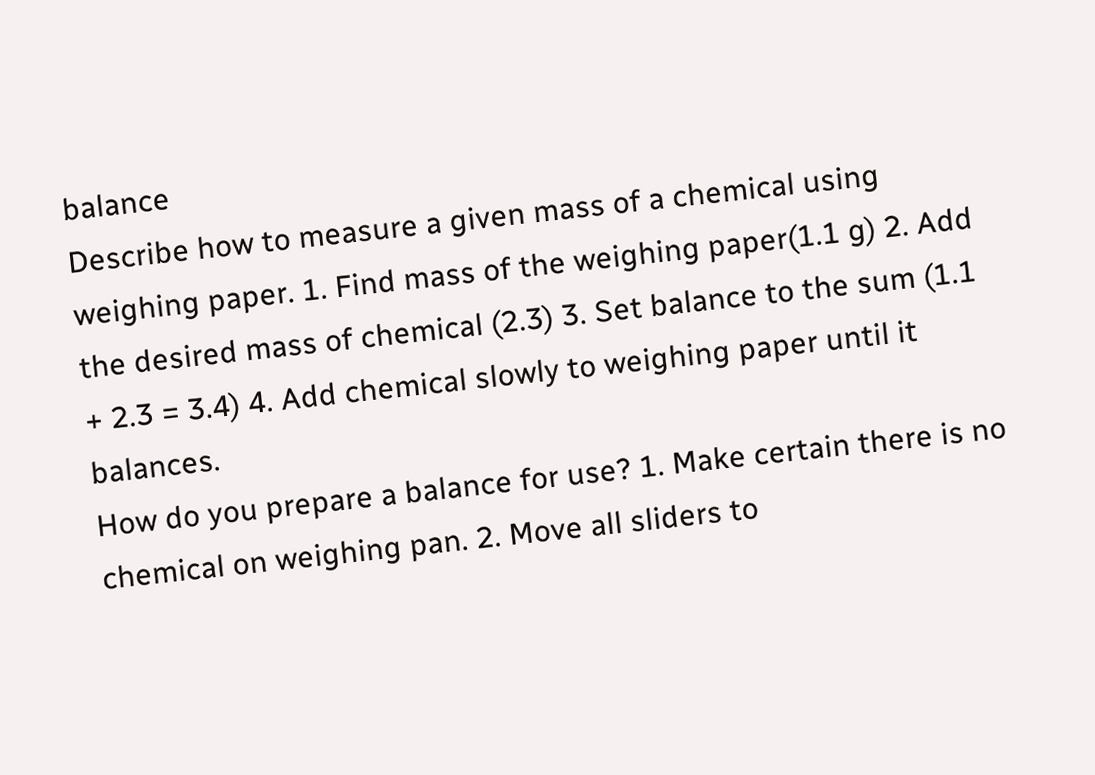balance
Describe how to measure a given mass of a chemical using weighing paper. 1. Find mass of the weighing paper(1.1 g) 2. Add the desired mass of chemical (2.3) 3. Set balance to the sum (1.1 + 2.3 = 3.4) 4. Add chemical slowly to weighing paper until it balances.
How do you prepare a balance for use? 1. Make certain there is no chemical on weighing pan. 2. Move all sliders to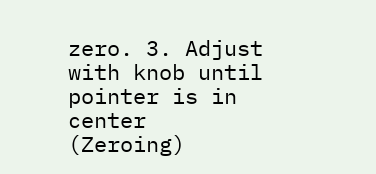zero. 3. Adjust with knob until pointer is in center (Zeroing)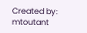Created by: mtoutant